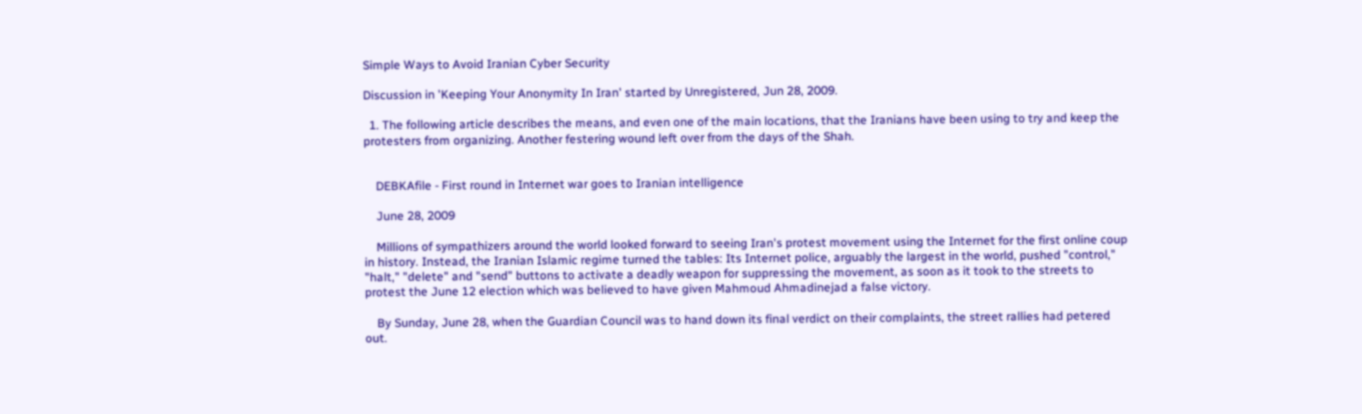Simple Ways to Avoid Iranian Cyber Security

Discussion in 'Keeping Your Anonymity In Iran' started by Unregistered, Jun 28, 2009.

  1. The following article describes the means, and even one of the main locations, that the Iranians have been using to try and keep the protesters from organizing. Another festering wound left over from the days of the Shah.


    DEBKAfile - First round in Internet war goes to Iranian intelligence

    June 28, 2009

    Millions of sympathizers around the world looked forward to seeing Iran's protest movement using the Internet for the first online coup in history. Instead, the Iranian Islamic regime turned the tables: Its Internet police, arguably the largest in the world, pushed "control," "halt," "delete" and "send" buttons to activate a deadly weapon for suppressing the movement, as soon as it took to the streets to protest the June 12 election which was believed to have given Mahmoud Ahmadinejad a false victory.

    By Sunday, June 28, when the Guardian Council was to hand down its final verdict on their complaints, the street rallies had petered out.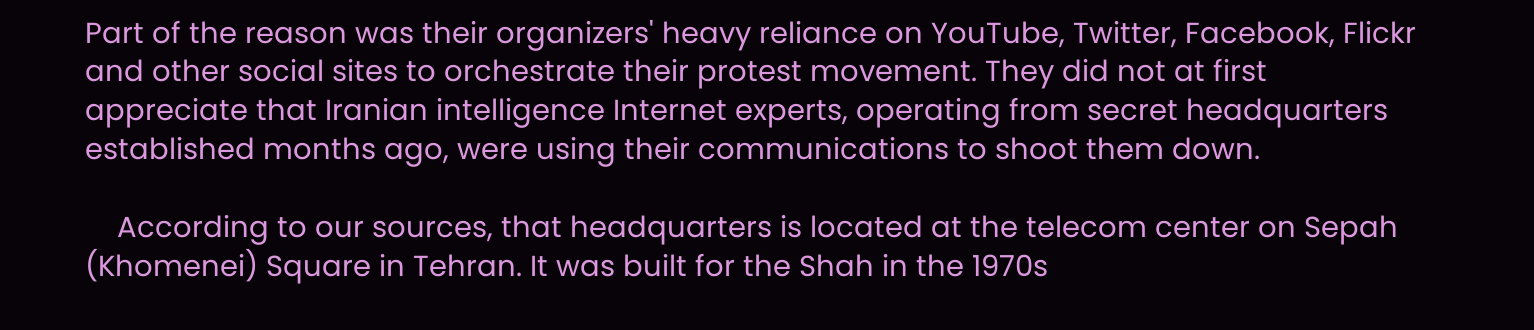Part of the reason was their organizers' heavy reliance on YouTube, Twitter, Facebook, Flickr and other social sites to orchestrate their protest movement. They did not at first appreciate that Iranian intelligence Internet experts, operating from secret headquarters established months ago, were using their communications to shoot them down.

    According to our sources, that headquarters is located at the telecom center on Sepah (Khomenei) Square in Tehran. It was built for the Shah in the 1970s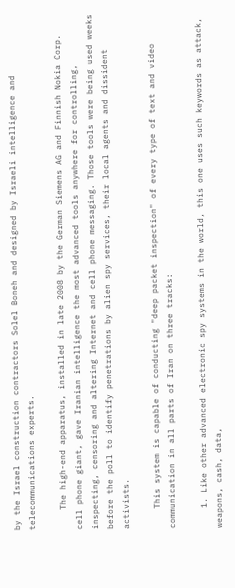by the Israel construction contractors Solel Boneh and designed by Israeli intelligence and telecommunications experts.

    The high-end apparatus, installed in late 2008 by the German Siemens AG and Finnish Nokia Corp. cell phone giant, gave Iranian intelligence the most advanced tools anywhere for controlling, inspecting, censoring and altering Internet and cell phone messaging. Those tools were being used weeks before the poll to identify penetrations by alien spy services, their local agents and dissident activists.

    This system is capable of conducting "deep packet inspection" of every type of text and video communication in all parts of Iran on three tracks:

    1. Like other advanced electronic spy systems in the world, this one uses such keywords as attack, weapons, cash, data,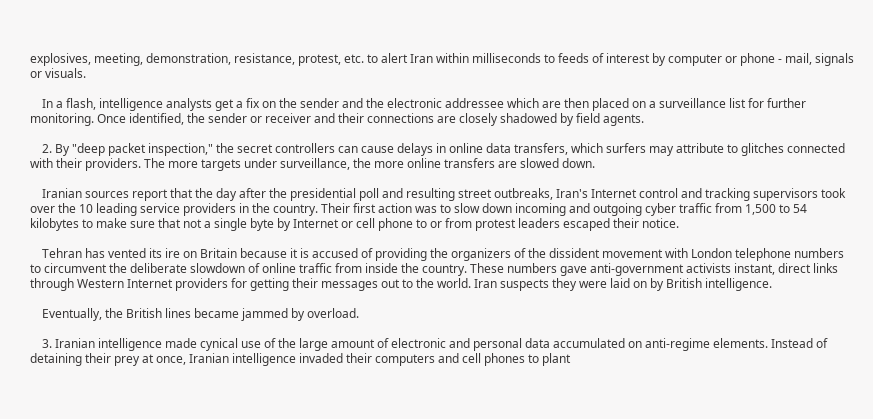explosives, meeting, demonstration, resistance, protest, etc. to alert Iran within milliseconds to feeds of interest by computer or phone - mail, signals or visuals.

    In a flash, intelligence analysts get a fix on the sender and the electronic addressee which are then placed on a surveillance list for further monitoring. Once identified, the sender or receiver and their connections are closely shadowed by field agents.

    2. By "deep packet inspection," the secret controllers can cause delays in online data transfers, which surfers may attribute to glitches connected with their providers. The more targets under surveillance, the more online transfers are slowed down.

    Iranian sources report that the day after the presidential poll and resulting street outbreaks, Iran's Internet control and tracking supervisors took over the 10 leading service providers in the country. Their first action was to slow down incoming and outgoing cyber traffic from 1,500 to 54 kilobytes to make sure that not a single byte by Internet or cell phone to or from protest leaders escaped their notice.

    Tehran has vented its ire on Britain because it is accused of providing the organizers of the dissident movement with London telephone numbers to circumvent the deliberate slowdown of online traffic from inside the country. These numbers gave anti-government activists instant, direct links through Western Internet providers for getting their messages out to the world. Iran suspects they were laid on by British intelligence.

    Eventually, the British lines became jammed by overload.

    3. Iranian intelligence made cynical use of the large amount of electronic and personal data accumulated on anti-regime elements. Instead of detaining their prey at once, Iranian intelligence invaded their computers and cell phones to plant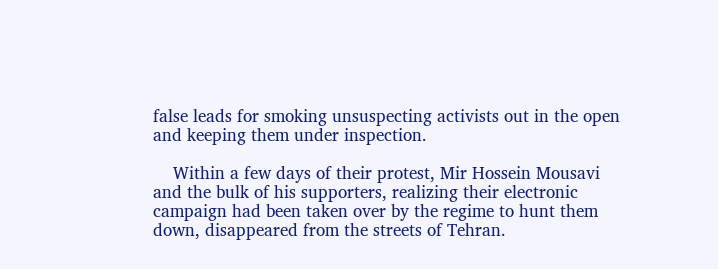false leads for smoking unsuspecting activists out in the open and keeping them under inspection.

    Within a few days of their protest, Mir Hossein Mousavi and the bulk of his supporters, realizing their electronic campaign had been taken over by the regime to hunt them down, disappeared from the streets of Tehran.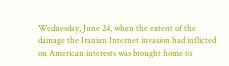Wednesday, June 24, when the extent of the damage the Iranian Internet invasion had inflicted on American interests was brought home to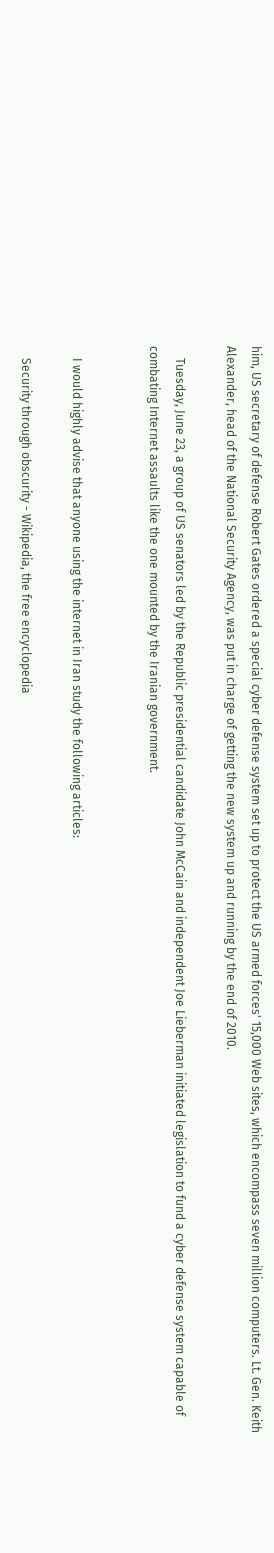him, US secretary of defense Robert Gates ordered a special cyber defense system set up to protect the US armed forces' 15,000 Web sites, which encompass seven million computers. Lt. Gen. Keith Alexander, head of the National Security Agency, was put in charge of getting the new system up and running by the end of 2010.

    Tuesday, June 23, a group of US senators led by the Republic presidential candidate John McCain and independent Joe Lieberman initiated legislation to fund a cyber defense system capable of combating Internet assaults like the one mounted by the Iranian government.


    I would highly advise that anyone using the internet in Iran study the following articles:

    Security through obscurity - Wikipedia, the free encyclopedia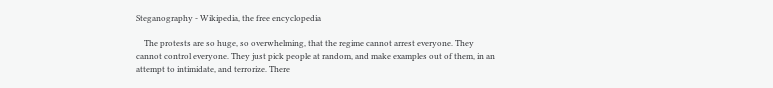Steganography - Wikipedia, the free encyclopedia

    The protests are so huge, so overwhelming, that the regime cannot arrest everyone. They cannot control everyone. They just pick people at random, and make examples out of them, in an attempt to intimidate, and terrorize. There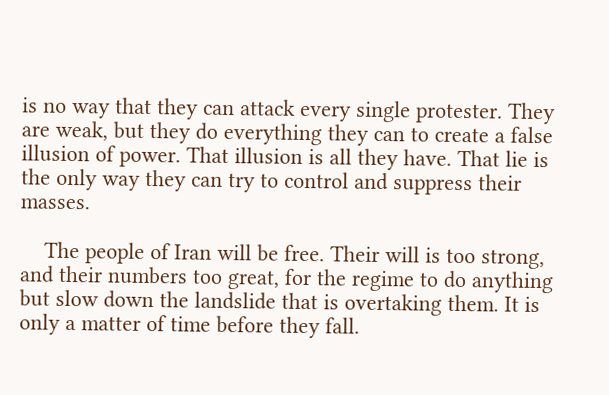is no way that they can attack every single protester. They are weak, but they do everything they can to create a false illusion of power. That illusion is all they have. That lie is the only way they can try to control and suppress their masses.

    The people of Iran will be free. Their will is too strong, and their numbers too great, for the regime to do anything but slow down the landslide that is overtaking them. It is only a matter of time before they fall.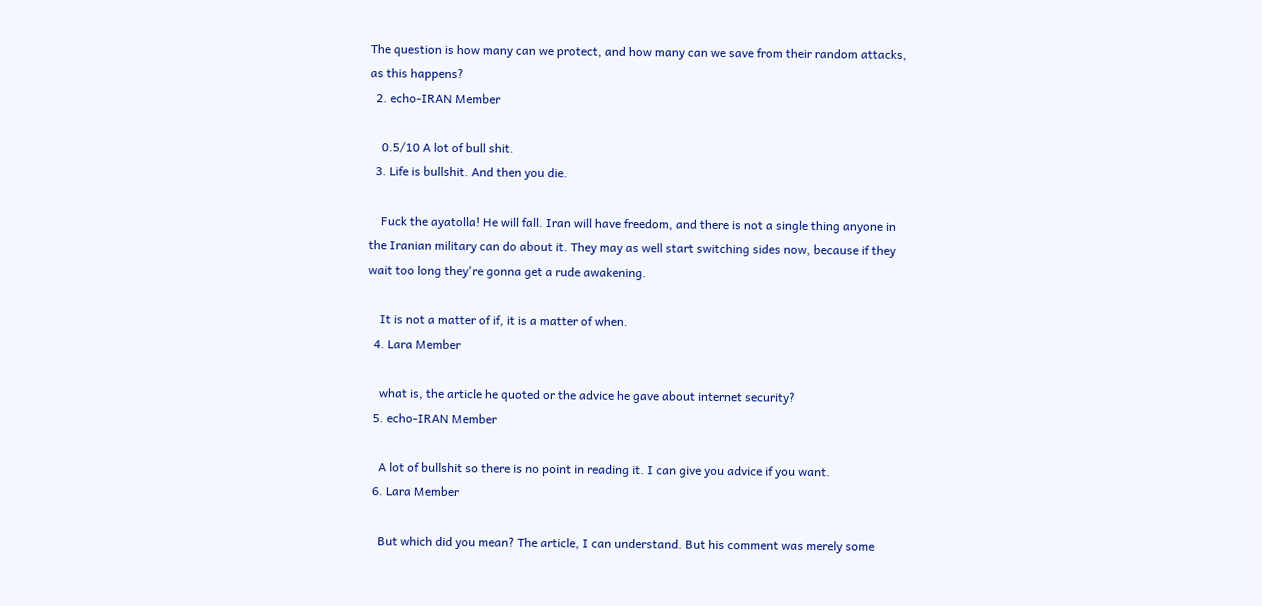The question is how many can we protect, and how many can we save from their random attacks, as this happens?
  2. echo-IRAN Member

    0.5/10 A lot of bull shit.
  3. Life is bullshit. And then you die.

    Fuck the ayatolla! He will fall. Iran will have freedom, and there is not a single thing anyone in the Iranian military can do about it. They may as well start switching sides now, because if they wait too long they're gonna get a rude awakening.

    It is not a matter of if, it is a matter of when.
  4. Lara Member

    what is, the article he quoted or the advice he gave about internet security?
  5. echo-IRAN Member

    A lot of bullshit so there is no point in reading it. I can give you advice if you want.
  6. Lara Member

    But which did you mean? The article, I can understand. But his comment was merely some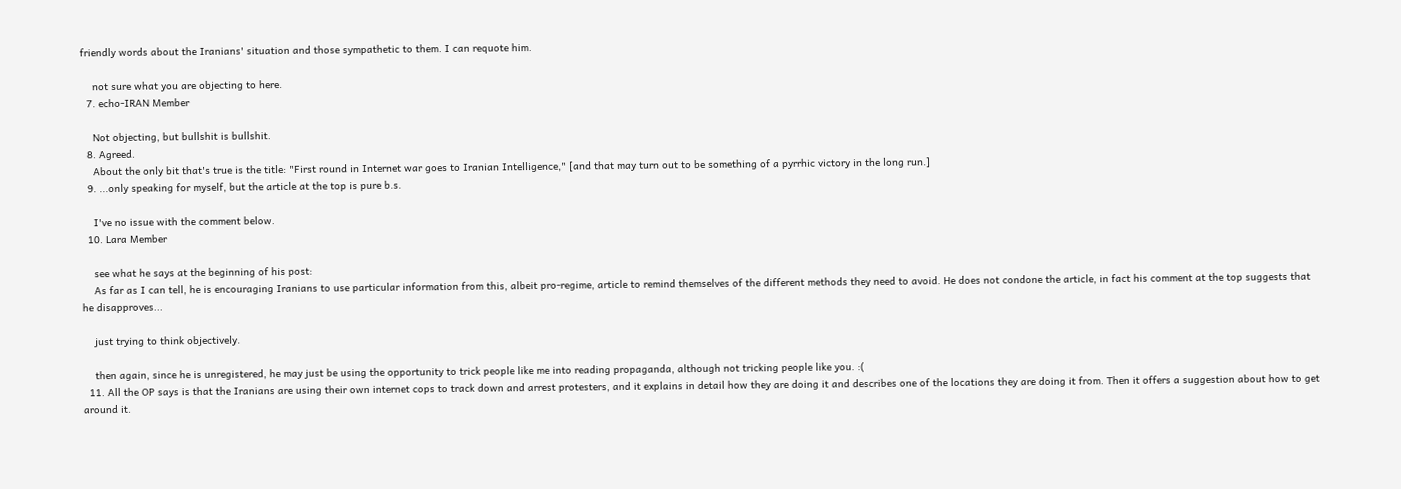friendly words about the Iranians' situation and those sympathetic to them. I can requote him.

    not sure what you are objecting to here.
  7. echo-IRAN Member

    Not objecting, but bullshit is bullshit.
  8. Agreed.
    About the only bit that's true is the title: "First round in Internet war goes to Iranian Intelligence," [and that may turn out to be something of a pyrrhic victory in the long run.]
  9. ...only speaking for myself, but the article at the top is pure b.s.

    I've no issue with the comment below.
  10. Lara Member

    see what he says at the beginning of his post:
    As far as I can tell, he is encouraging Iranians to use particular information from this, albeit pro-regime, article to remind themselves of the different methods they need to avoid. He does not condone the article, in fact his comment at the top suggests that he disapproves...

    just trying to think objectively.

    then again, since he is unregistered, he may just be using the opportunity to trick people like me into reading propaganda, although not tricking people like you. :(
  11. All the OP says is that the Iranians are using their own internet cops to track down and arrest protesters, and it explains in detail how they are doing it and describes one of the locations they are doing it from. Then it offers a suggestion about how to get around it.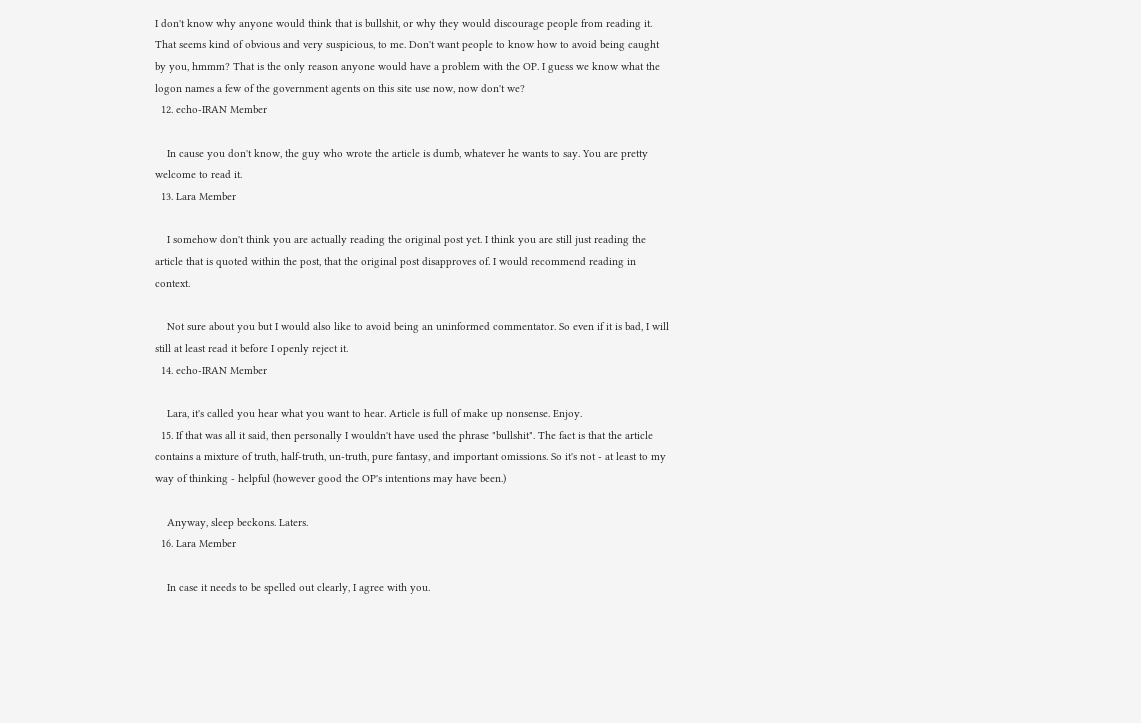I don't know why anyone would think that is bullshit, or why they would discourage people from reading it. That seems kind of obvious and very suspicious, to me. Don't want people to know how to avoid being caught by you, hmmm? That is the only reason anyone would have a problem with the OP. I guess we know what the logon names a few of the government agents on this site use now, now don't we?
  12. echo-IRAN Member

    In cause you don't know, the guy who wrote the article is dumb, whatever he wants to say. You are pretty welcome to read it.
  13. Lara Member

    I somehow don't think you are actually reading the original post yet. I think you are still just reading the article that is quoted within the post, that the original post disapproves of. I would recommend reading in context.

    Not sure about you but I would also like to avoid being an uninformed commentator. So even if it is bad, I will still at least read it before I openly reject it.
  14. echo-IRAN Member

    Lara, it's called you hear what you want to hear. Article is full of make up nonsense. Enjoy.
  15. If that was all it said, then personally I wouldn't have used the phrase "bullshit". The fact is that the article contains a mixture of truth, half-truth, un-truth, pure fantasy, and important omissions. So it's not - at least to my way of thinking - helpful (however good the OP's intentions may have been.)

    Anyway, sleep beckons. Laters.
  16. Lara Member

    In case it needs to be spelled out clearly, I agree with you.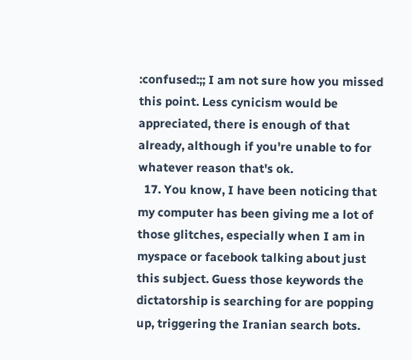:confused:;; I am not sure how you missed this point. Less cynicism would be appreciated, there is enough of that already, although if you're unable to for whatever reason that's ok.
  17. You know, I have been noticing that my computer has been giving me a lot of those glitches, especially when I am in myspace or facebook talking about just this subject. Guess those keywords the dictatorship is searching for are popping up, triggering the Iranian search bots.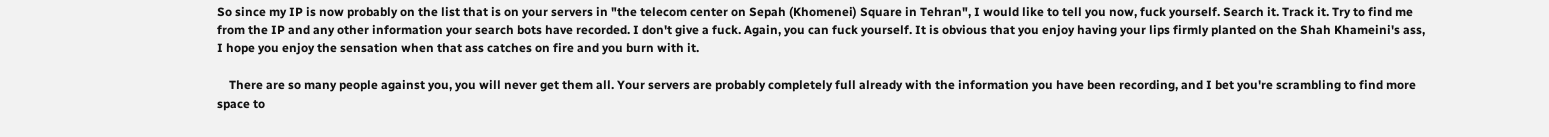So since my IP is now probably on the list that is on your servers in "the telecom center on Sepah (Khomenei) Square in Tehran", I would like to tell you now, fuck yourself. Search it. Track it. Try to find me from the IP and any other information your search bots have recorded. I don't give a fuck. Again, you can fuck yourself. It is obvious that you enjoy having your lips firmly planted on the Shah Khameini's ass, I hope you enjoy the sensation when that ass catches on fire and you burn with it.

    There are so many people against you, you will never get them all. Your servers are probably completely full already with the information you have been recording, and I bet you're scrambling to find more space to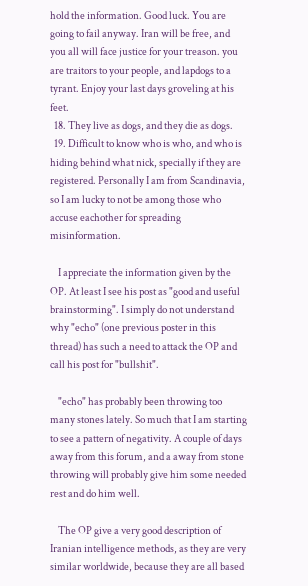hold the information. Good luck. You are going to fail anyway. Iran will be free, and you all will face justice for your treason. you are traitors to your people, and lapdogs to a tyrant. Enjoy your last days groveling at his feet.
  18. They live as dogs, and they die as dogs.
  19. Difficult to know who is who, and who is hiding behind what nick, specially if they are registered. Personally I am from Scandinavia, so I am lucky to not be among those who accuse eachother for spreading misinformation.

    I appreciate the information given by the OP. At least I see his post as "good and useful brainstorming". I simply do not understand why "echo" (one previous poster in this thread) has such a need to attack the OP and call his post for "bullshit".

    "echo" has probably been throwing too many stones lately. So much that I am starting to see a pattern of negativity. A couple of days away from this forum, and a away from stone throwing will probably give him some needed rest and do him well.

    The OP give a very good description of Iranian intelligence methods, as they are very similar worldwide, because they are all based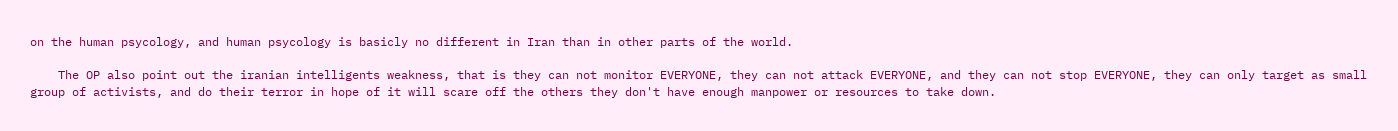on the human psycology, and human psycology is basicly no different in Iran than in other parts of the world.

    The OP also point out the iranian intelligents weakness, that is they can not monitor EVERYONE, they can not attack EVERYONE, and they can not stop EVERYONE, they can only target as small group of activists, and do their terror in hope of it will scare off the others they don't have enough manpower or resources to take down.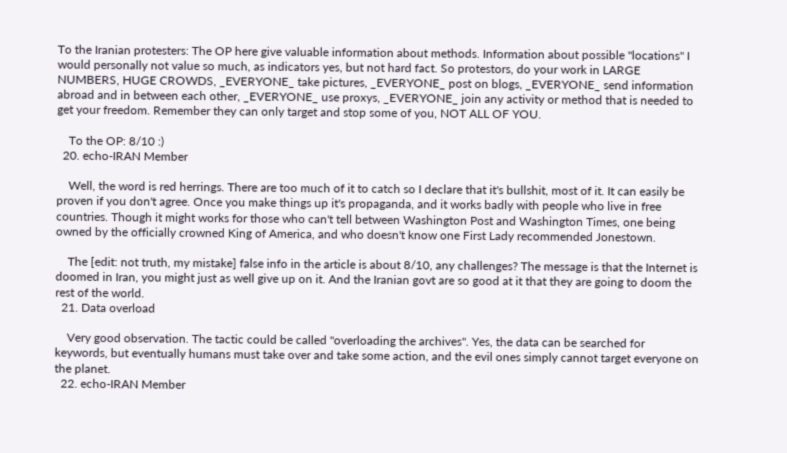To the Iranian protesters: The OP here give valuable information about methods. Information about possible "locations" I would personally not value so much, as indicators yes, but not hard fact. So protestors, do your work in LARGE NUMBERS, HUGE CROWDS, _EVERYONE_ take pictures, _EVERYONE_ post on blogs, _EVERYONE_ send information abroad and in between each other, _EVERYONE_ use proxys, _EVERYONE_ join any activity or method that is needed to get your freedom. Remember they can only target and stop some of you, NOT ALL OF YOU.

    To the OP: 8/10 :)
  20. echo-IRAN Member

    Well, the word is red herrings. There are too much of it to catch so I declare that it's bullshit, most of it. It can easily be proven if you don't agree. Once you make things up it's propaganda, and it works badly with people who live in free countries. Though it might works for those who can't tell between Washington Post and Washington Times, one being owned by the officially crowned King of America, and who doesn't know one First Lady recommended Jonestown.

    The [edit: not truth, my mistake] false info in the article is about 8/10, any challenges? The message is that the Internet is doomed in Iran, you might just as well give up on it. And the Iranian govt are so good at it that they are going to doom the rest of the world.
  21. Data overload

    Very good observation. The tactic could be called "overloading the archives". Yes, the data can be searched for keywords, but eventually humans must take over and take some action, and the evil ones simply cannot target everyone on the planet.
  22. echo-IRAN Member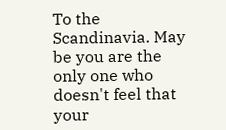To the Scandinavia. May be you are the only one who doesn't feel that your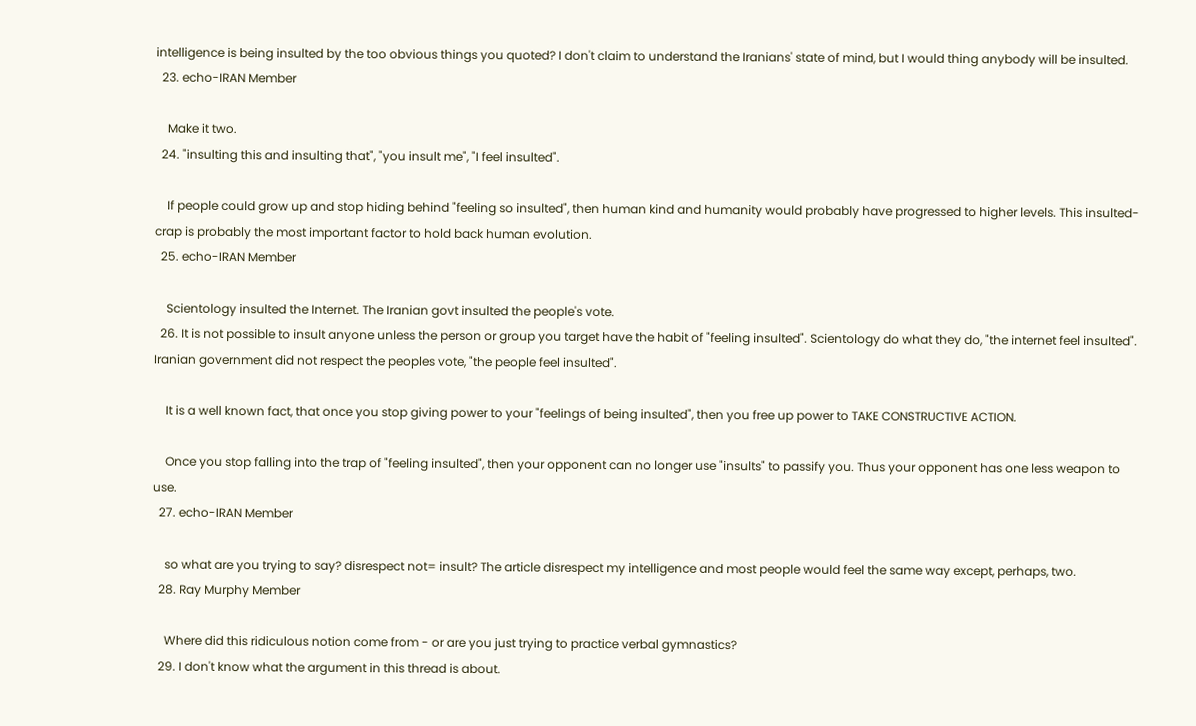intelligence is being insulted by the too obvious things you quoted? I don't claim to understand the Iranians' state of mind, but I would thing anybody will be insulted.
  23. echo-IRAN Member

    Make it two.
  24. "insulting this and insulting that", "you insult me", "I feel insulted".

    If people could grow up and stop hiding behind "feeling so insulted", then human kind and humanity would probably have progressed to higher levels. This insulted-crap is probably the most important factor to hold back human evolution.
  25. echo-IRAN Member

    Scientology insulted the Internet. The Iranian govt insulted the people's vote.
  26. It is not possible to insult anyone unless the person or group you target have the habit of "feeling insulted". Scientology do what they do, "the internet feel insulted". Iranian government did not respect the peoples vote, "the people feel insulted".

    It is a well known fact, that once you stop giving power to your "feelings of being insulted", then you free up power to TAKE CONSTRUCTIVE ACTION.

    Once you stop falling into the trap of "feeling insulted", then your opponent can no longer use "insults" to passify you. Thus your opponent has one less weapon to use.
  27. echo-IRAN Member

    so what are you trying to say? disrespect not= insult? The article disrespect my intelligence and most people would feel the same way except, perhaps, two.
  28. Ray Murphy Member

    Where did this ridiculous notion come from - or are you just trying to practice verbal gymnastics?
  29. I don't know what the argument in this thread is about.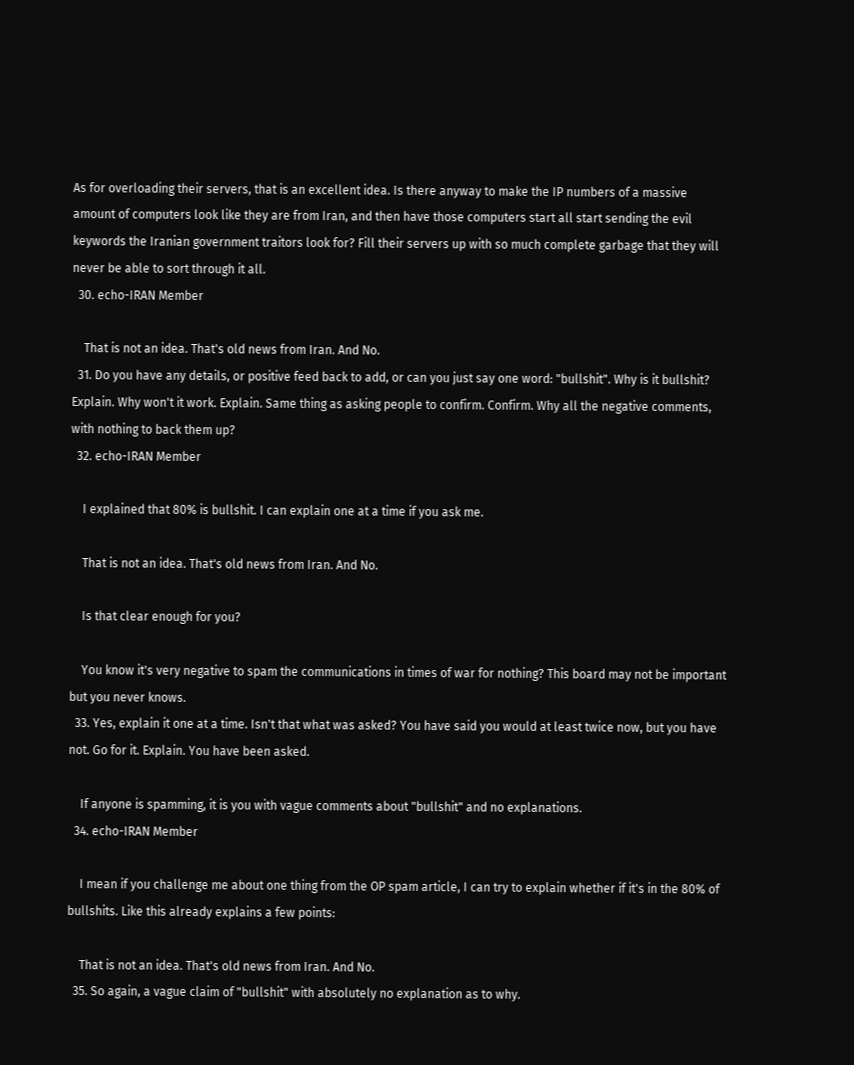As for overloading their servers, that is an excellent idea. Is there anyway to make the IP numbers of a massive amount of computers look like they are from Iran, and then have those computers start all start sending the evil keywords the Iranian government traitors look for? Fill their servers up with so much complete garbage that they will never be able to sort through it all.
  30. echo-IRAN Member

    That is not an idea. That's old news from Iran. And No.
  31. Do you have any details, or positive feed back to add, or can you just say one word: "bullshit". Why is it bullshit? Explain. Why won't it work. Explain. Same thing as asking people to confirm. Confirm. Why all the negative comments, with nothing to back them up?
  32. echo-IRAN Member

    I explained that 80% is bullshit. I can explain one at a time if you ask me.

    That is not an idea. That's old news from Iran. And No.

    Is that clear enough for you?

    You know it's very negative to spam the communications in times of war for nothing? This board may not be important but you never knows.
  33. Yes, explain it one at a time. Isn't that what was asked? You have said you would at least twice now, but you have not. Go for it. Explain. You have been asked.

    If anyone is spamming, it is you with vague comments about "bullshit" and no explanations.
  34. echo-IRAN Member

    I mean if you challenge me about one thing from the OP spam article, I can try to explain whether if it's in the 80% of bullshits. Like this already explains a few points:

    That is not an idea. That's old news from Iran. And No.
  35. So again, a vague claim of "bullshit" with absolutely no explanation as to why.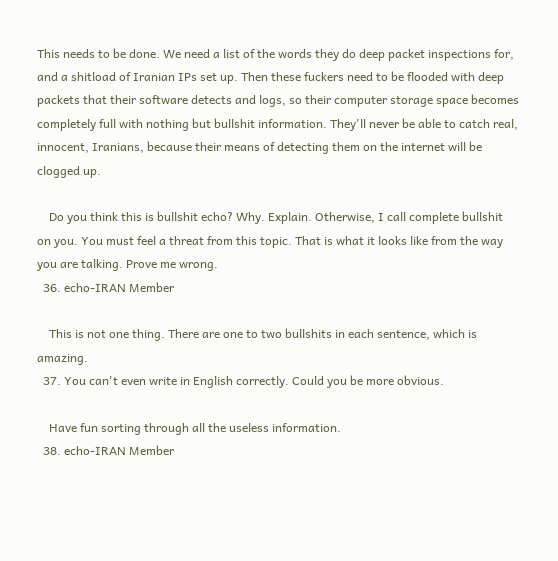This needs to be done. We need a list of the words they do deep packet inspections for, and a shitload of Iranian IPs set up. Then these fuckers need to be flooded with deep packets that their software detects and logs, so their computer storage space becomes completely full with nothing but bullshit information. They'll never be able to catch real, innocent, Iranians, because their means of detecting them on the internet will be clogged up.

    Do you think this is bullshit echo? Why. Explain. Otherwise, I call complete bullshit on you. You must feel a threat from this topic. That is what it looks like from the way you are talking. Prove me wrong.
  36. echo-IRAN Member

    This is not one thing. There are one to two bullshits in each sentence, which is amazing.
  37. You can't even write in English correctly. Could you be more obvious.

    Have fun sorting through all the useless information.
  38. echo-IRAN Member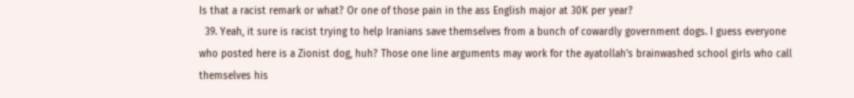Is that a racist remark or what? Or one of those pain in the ass English major at 30K per year?
  39. Yeah, it sure is racist trying to help Iranians save themselves from a bunch of cowardly government dogs. I guess everyone who posted here is a Zionist dog, huh? Those one line arguments may work for the ayatollah's brainwashed school girls who call themselves his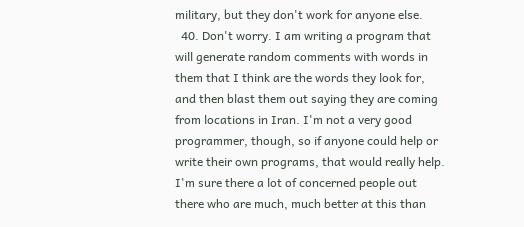military, but they don't work for anyone else.
  40. Don't worry. I am writing a program that will generate random comments with words in them that I think are the words they look for, and then blast them out saying they are coming from locations in Iran. I'm not a very good programmer, though, so if anyone could help or write their own programs, that would really help. I'm sure there a lot of concerned people out there who are much, much better at this than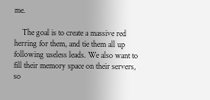me.

    The goal is to create a massive red herring for them, and tie them all up following useless leads. We also want to fill their memory space on their servers, so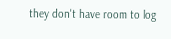they don't have room to log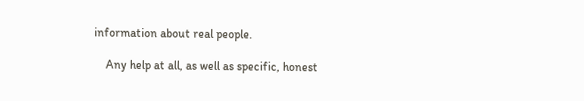information about real people.

    Any help at all, as well as specific, honest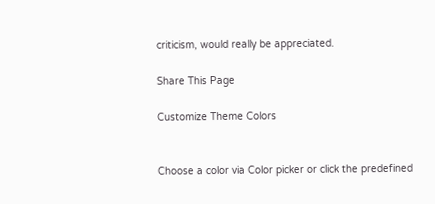criticism, would really be appreciated.

Share This Page

Customize Theme Colors


Choose a color via Color picker or click the predefined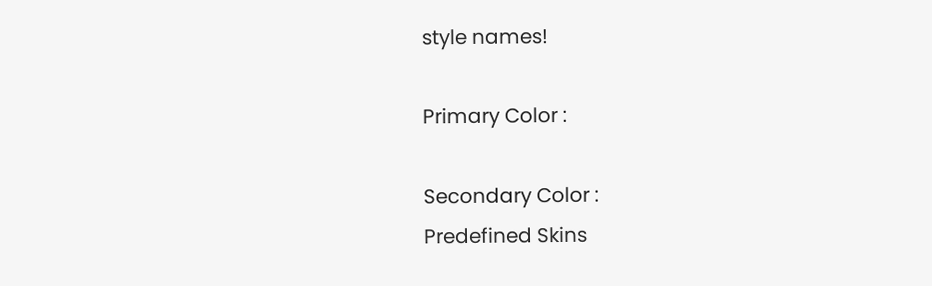style names!

Primary Color :

Secondary Color :
Predefined Skins